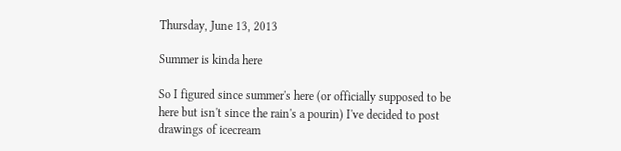Thursday, June 13, 2013

Summer is kinda here

So I figured since summer's here (or officially supposed to be here but isn't since the rain's a pourin) I've decided to post drawings of icecream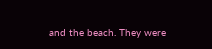and the beach. They were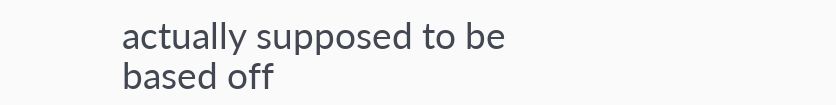actually supposed to be based off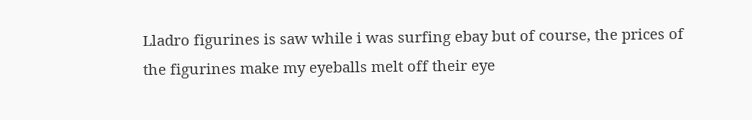Lladro figurines is saw while i was surfing ebay but of course, the prices of the figurines make my eyeballs melt off their eye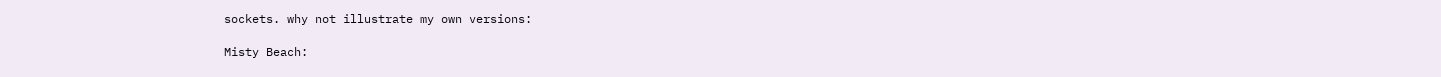sockets. why not illustrate my own versions:

Misty Beach: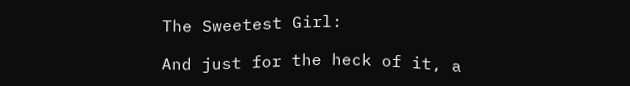The Sweetest Girl:

And just for the heck of it, a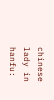chinese lady in hanfu: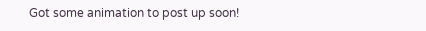Got some animation to post up soon!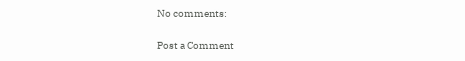No comments:

Post a Comment